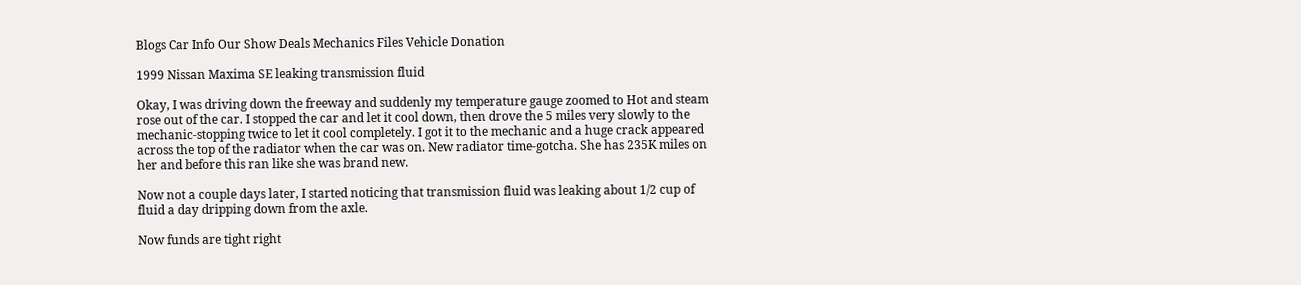Blogs Car Info Our Show Deals Mechanics Files Vehicle Donation

1999 Nissan Maxima SE leaking transmission fluid

Okay, I was driving down the freeway and suddenly my temperature gauge zoomed to Hot and steam rose out of the car. I stopped the car and let it cool down, then drove the 5 miles very slowly to the mechanic-stopping twice to let it cool completely. I got it to the mechanic and a huge crack appeared across the top of the radiator when the car was on. New radiator time-gotcha. She has 235K miles on her and before this ran like she was brand new.

Now not a couple days later, I started noticing that transmission fluid was leaking about 1/2 cup of fluid a day dripping down from the axle.

Now funds are tight right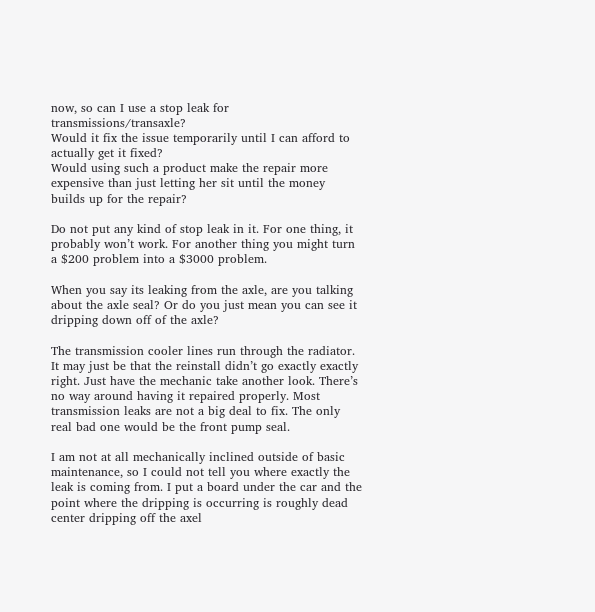now, so can I use a stop leak for transmissions/transaxle?
Would it fix the issue temporarily until I can afford to actually get it fixed?
Would using such a product make the repair more expensive than just letting her sit until the money builds up for the repair?

Do not put any kind of stop leak in it. For one thing, it probably won’t work. For another thing you might turn a $200 problem into a $3000 problem.

When you say its leaking from the axle, are you talking about the axle seal? Or do you just mean you can see it dripping down off of the axle?

The transmission cooler lines run through the radiator. It may just be that the reinstall didn’t go exactly exactly right. Just have the mechanic take another look. There’s no way around having it repaired properly. Most transmission leaks are not a big deal to fix. The only real bad one would be the front pump seal.

I am not at all mechanically inclined outside of basic maintenance, so I could not tell you where exactly the leak is coming from. I put a board under the car and the point where the dripping is occurring is roughly dead center dripping off the axel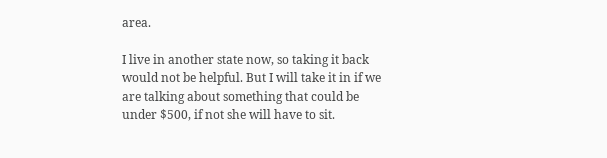area.

I live in another state now, so taking it back would not be helpful. But I will take it in if we are talking about something that could be under $500, if not she will have to sit.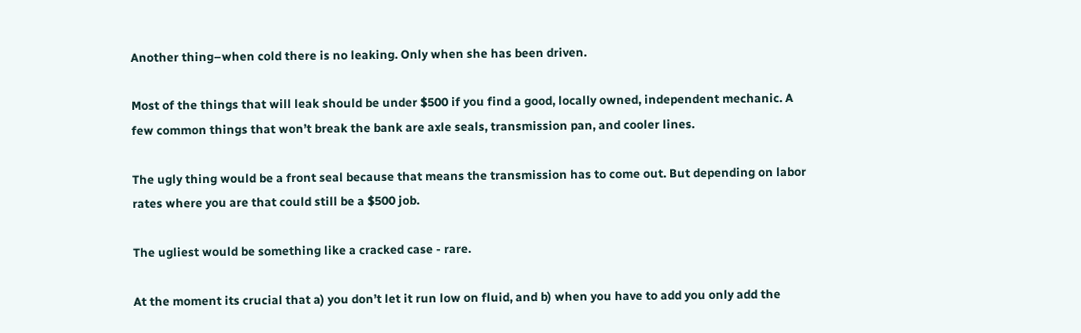Another thing–when cold there is no leaking. Only when she has been driven.

Most of the things that will leak should be under $500 if you find a good, locally owned, independent mechanic. A few common things that won’t break the bank are axle seals, transmission pan, and cooler lines.

The ugly thing would be a front seal because that means the transmission has to come out. But depending on labor rates where you are that could still be a $500 job.

The ugliest would be something like a cracked case - rare.

At the moment its crucial that a) you don’t let it run low on fluid, and b) when you have to add you only add the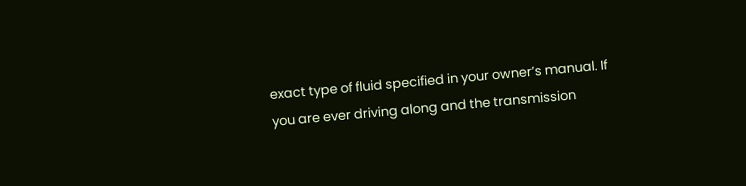exact type of fluid specified in your owner’s manual. If you are ever driving along and the transmission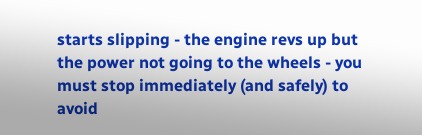starts slipping - the engine revs up but the power not going to the wheels - you must stop immediately (and safely) to avoid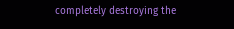completely destroying the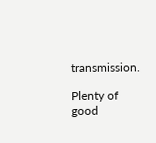transmission.

Plenty of good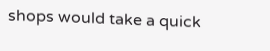shops would take a quick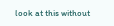look at this without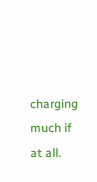charging much if at all.